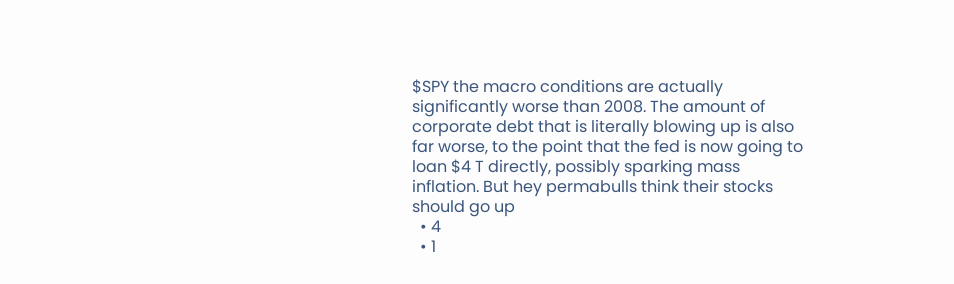$SPY the macro conditions are actually significantly worse than 2008. The amount of corporate debt that is literally blowing up is also far worse, to the point that the fed is now going to loan $4 T directly, possibly sparking mass inflation. But hey permabulls think their stocks should go up
  • 4
  • 1